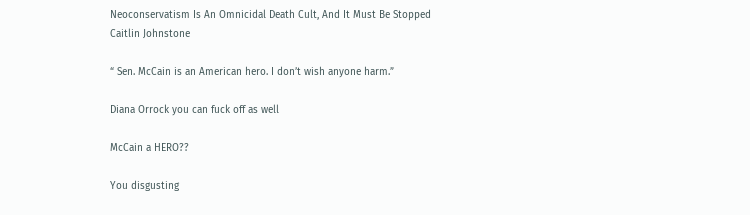Neoconservatism Is An Omnicidal Death Cult, And It Must Be Stopped
Caitlin Johnstone

“ Sen. McCain is an American hero. I don’t wish anyone harm.”

Diana Orrock you can fuck off as well

McCain a HERO??

You disgusting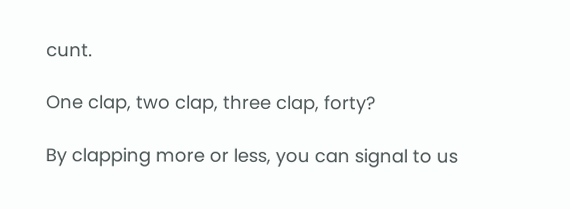cunt.

One clap, two clap, three clap, forty?

By clapping more or less, you can signal to us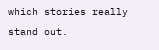which stories really stand out.